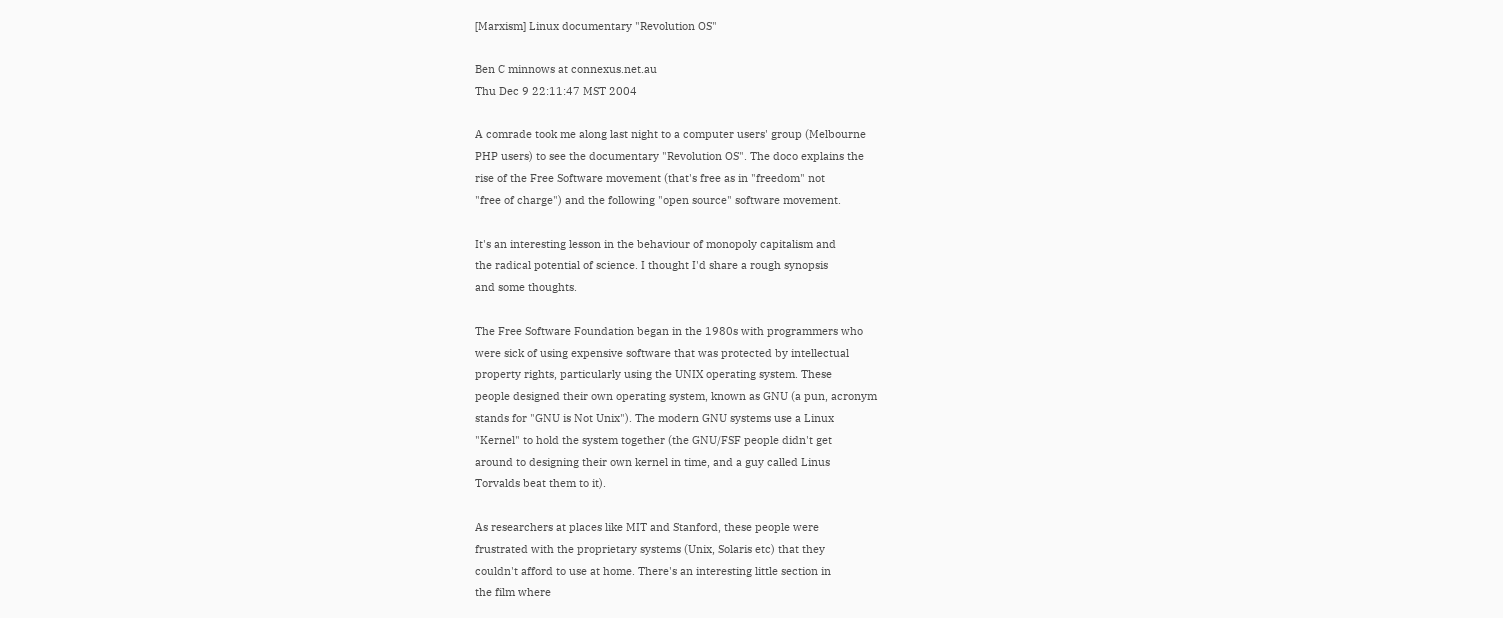[Marxism] Linux documentary "Revolution OS"

Ben C minnows at connexus.net.au
Thu Dec 9 22:11:47 MST 2004

A comrade took me along last night to a computer users' group (Melbourne
PHP users) to see the documentary "Revolution OS". The doco explains the
rise of the Free Software movement (that's free as in "freedom" not
"free of charge") and the following "open source" software movement.

It's an interesting lesson in the behaviour of monopoly capitalism and
the radical potential of science. I thought I'd share a rough synopsis
and some thoughts.

The Free Software Foundation began in the 1980s with programmers who
were sick of using expensive software that was protected by intellectual
property rights, particularly using the UNIX operating system. These
people designed their own operating system, known as GNU (a pun, acronym
stands for "GNU is Not Unix"). The modern GNU systems use a Linux
"Kernel" to hold the system together (the GNU/FSF people didn't get
around to designing their own kernel in time, and a guy called Linus
Torvalds beat them to it).

As researchers at places like MIT and Stanford, these people were
frustrated with the proprietary systems (Unix, Solaris etc) that they
couldn't afford to use at home. There's an interesting little section in
the film where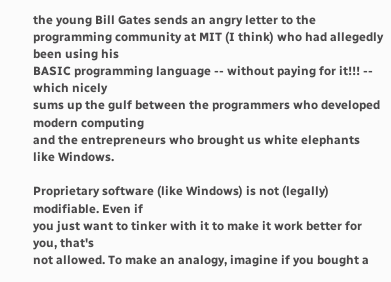the young Bill Gates sends an angry letter to the
programming community at MIT (I think) who had allegedly been using his
BASIC programming language -- without paying for it!!! -- which nicely
sums up the gulf between the programmers who developed modern computing
and the entrepreneurs who brought us white elephants like Windows.

Proprietary software (like Windows) is not (legally) modifiable. Even if
you just want to tinker with it to make it work better for you, that's
not allowed. To make an analogy, imagine if you bought a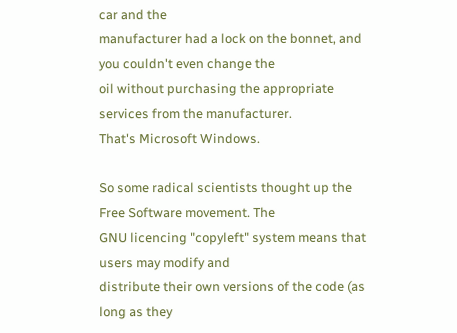car and the
manufacturer had a lock on the bonnet, and you couldn't even change the
oil without purchasing the appropriate services from the manufacturer.
That's Microsoft Windows.

So some radical scientists thought up the Free Software movement. The
GNU licencing "copyleft" system means that users may modify and
distribute their own versions of the code (as long as they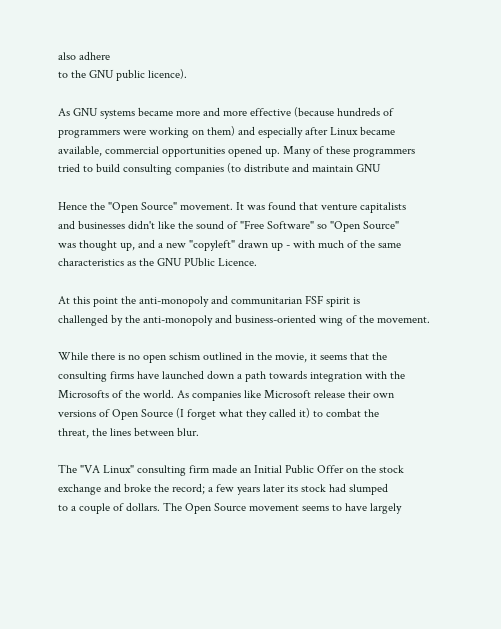also adhere
to the GNU public licence).

As GNU systems became more and more effective (because hundreds of
programmers were working on them) and especially after Linux became
available, commercial opportunities opened up. Many of these programmers
tried to build consulting companies (to distribute and maintain GNU

Hence the "Open Source" movement. It was found that venture capitalists
and businesses didn't like the sound of "Free Software" so "Open Source"
was thought up, and a new "copyleft" drawn up - with much of the same
characteristics as the GNU PUblic Licence.

At this point the anti-monopoly and communitarian FSF spirit is
challenged by the anti-monopoly and business-oriented wing of the movement.

While there is no open schism outlined in the movie, it seems that the
consulting firms have launched down a path towards integration with the
Microsofts of the world. As companies like Microsoft release their own
versions of Open Source (I forget what they called it) to combat the
threat, the lines between blur.

The "VA Linux" consulting firm made an Initial Public Offer on the stock
exchange and broke the record; a few years later its stock had slumped
to a couple of dollars. The Open Source movement seems to have largely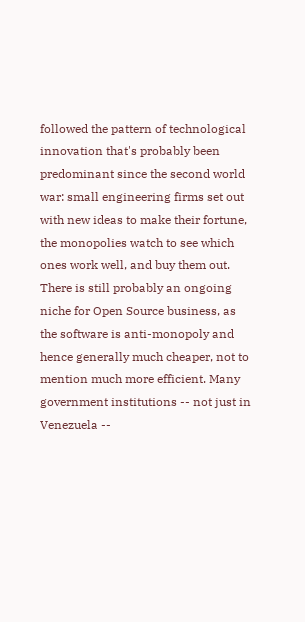followed the pattern of technological innovation that's probably been
predominant since the second world war: small engineering firms set out
with new ideas to make their fortune, the monopolies watch to see which
ones work well, and buy them out. There is still probably an ongoing
niche for Open Source business, as the software is anti-monopoly and
hence generally much cheaper, not to mention much more efficient. Many
government institutions -- not just in Venezuela --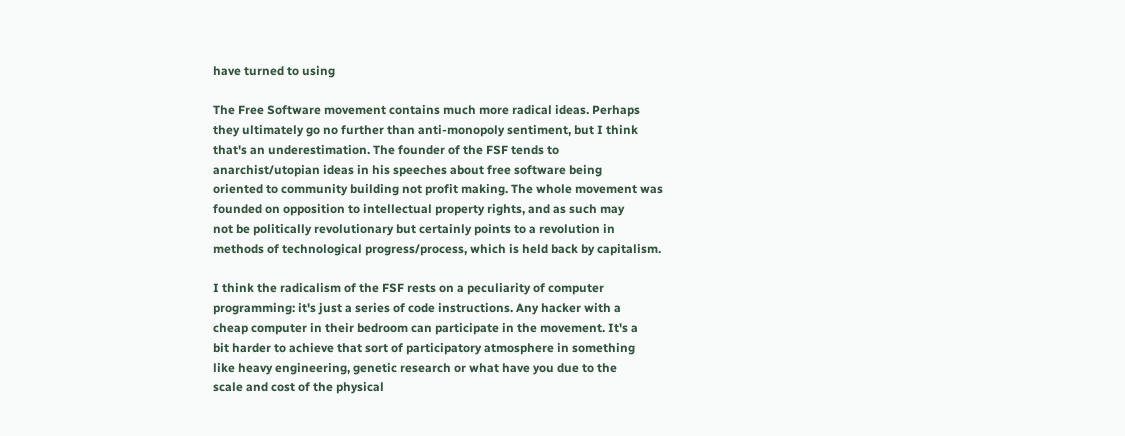have turned to using

The Free Software movement contains much more radical ideas. Perhaps
they ultimately go no further than anti-monopoly sentiment, but I think
that's an underestimation. The founder of the FSF tends to
anarchist/utopian ideas in his speeches about free software being
oriented to community building not profit making. The whole movement was
founded on opposition to intellectual property rights, and as such may
not be politically revolutionary but certainly points to a revolution in
methods of technological progress/process, which is held back by capitalism.

I think the radicalism of the FSF rests on a peculiarity of computer
programming: it's just a series of code instructions. Any hacker with a
cheap computer in their bedroom can participate in the movement. It's a
bit harder to achieve that sort of participatory atmosphere in something
like heavy engineering, genetic research or what have you due to the
scale and cost of the physical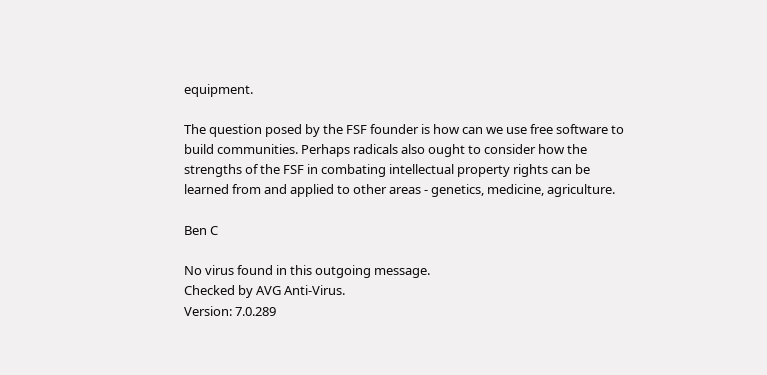equipment.

The question posed by the FSF founder is how can we use free software to
build communities. Perhaps radicals also ought to consider how the
strengths of the FSF in combating intellectual property rights can be
learned from and applied to other areas - genetics, medicine, agriculture.

Ben C

No virus found in this outgoing message.
Checked by AVG Anti-Virus.
Version: 7.0.289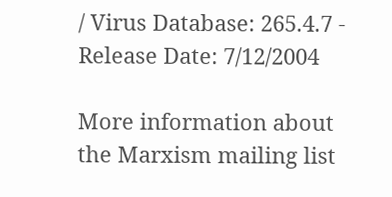/ Virus Database: 265.4.7 - Release Date: 7/12/2004

More information about the Marxism mailing list